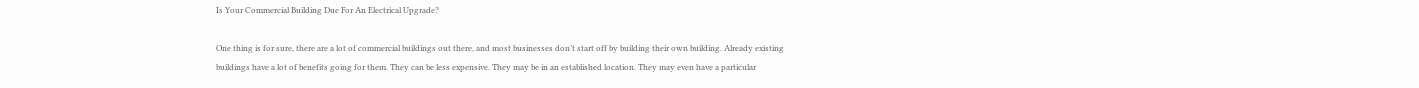Is Your Commercial Building Due For An Electrical Upgrade?

One thing is for sure, there are a lot of commercial buildings out there, and most businesses don’t start off by building their own building. Already existing buildings have a lot of benefits going for them. They can be less expensive. They may be in an established location. They may even have a particular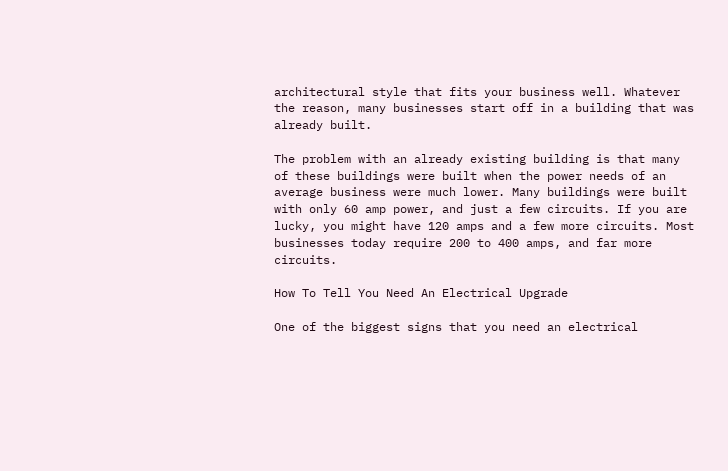architectural style that fits your business well. Whatever the reason, many businesses start off in a building that was already built.

The problem with an already existing building is that many of these buildings were built when the power needs of an average business were much lower. Many buildings were built with only 60 amp power, and just a few circuits. If you are lucky, you might have 120 amps and a few more circuits. Most businesses today require 200 to 400 amps, and far more circuits.

How To Tell You Need An Electrical Upgrade

One of the biggest signs that you need an electrical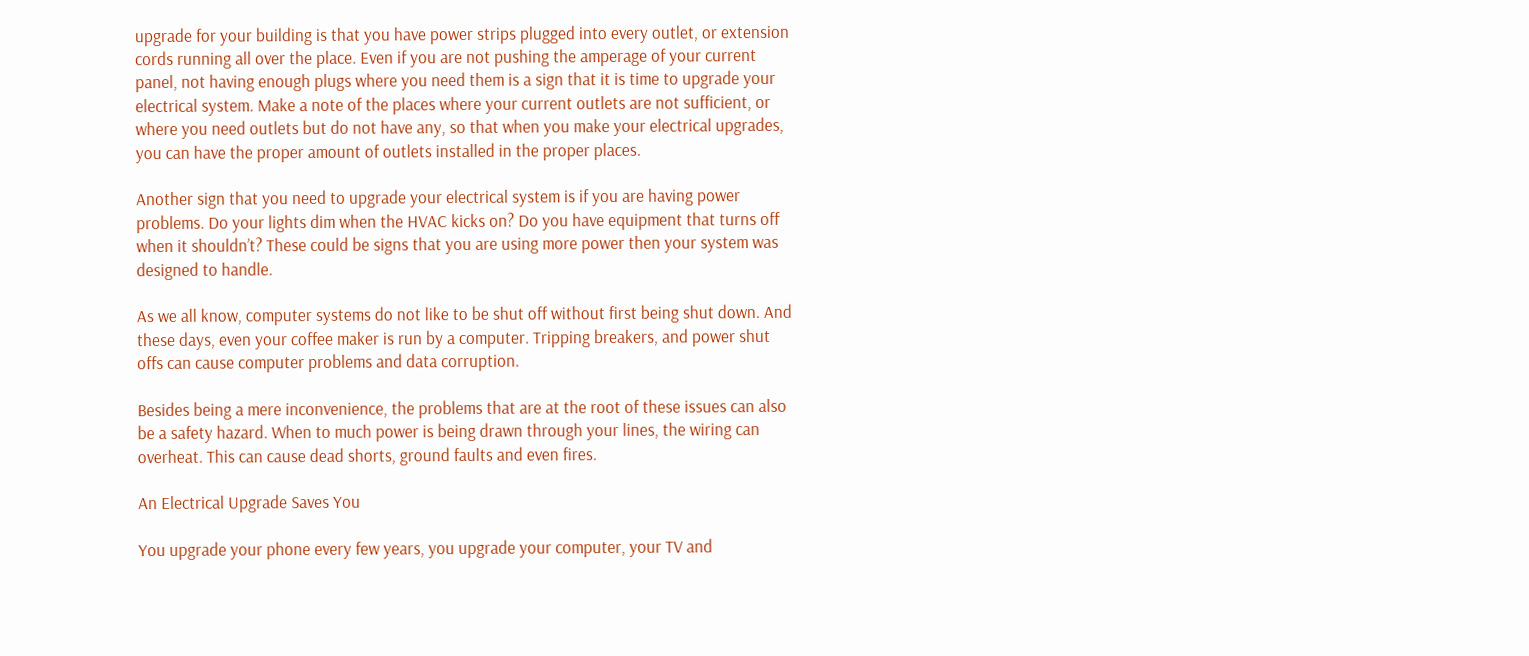upgrade for your building is that you have power strips plugged into every outlet, or extension cords running all over the place. Even if you are not pushing the amperage of your current panel, not having enough plugs where you need them is a sign that it is time to upgrade your electrical system. Make a note of the places where your current outlets are not sufficient, or where you need outlets but do not have any, so that when you make your electrical upgrades, you can have the proper amount of outlets installed in the proper places.

Another sign that you need to upgrade your electrical system is if you are having power problems. Do your lights dim when the HVAC kicks on? Do you have equipment that turns off when it shouldn’t? These could be signs that you are using more power then your system was designed to handle.

As we all know, computer systems do not like to be shut off without first being shut down. And these days, even your coffee maker is run by a computer. Tripping breakers, and power shut offs can cause computer problems and data corruption.

Besides being a mere inconvenience, the problems that are at the root of these issues can also be a safety hazard. When to much power is being drawn through your lines, the wiring can overheat. This can cause dead shorts, ground faults and even fires.

An Electrical Upgrade Saves You

You upgrade your phone every few years, you upgrade your computer, your TV and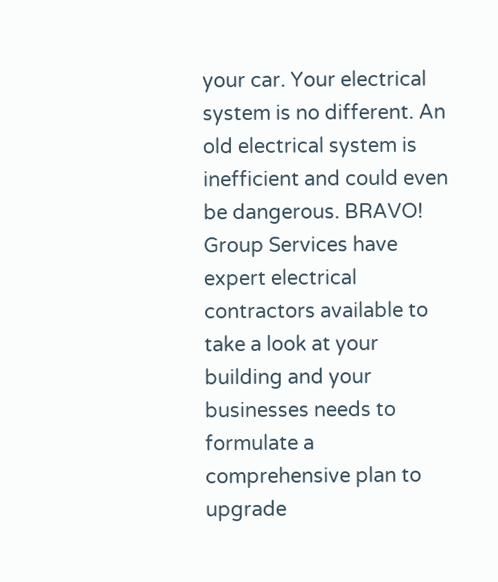your car. Your electrical system is no different. An old electrical system is inefficient and could even be dangerous. BRAVO! Group Services have expert electrical contractors available to take a look at your building and your businesses needs to formulate a comprehensive plan to upgrade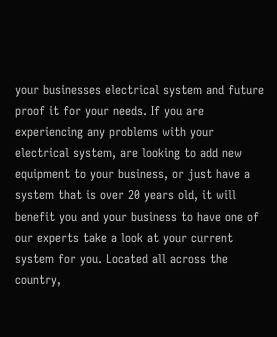your businesses electrical system and future proof it for your needs. If you are experiencing any problems with your electrical system, are looking to add new equipment to your business, or just have a system that is over 20 years old, it will benefit you and your business to have one of our experts take a look at your current system for you. Located all across the country,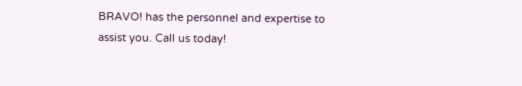BRAVO! has the personnel and expertise to assist you. Call us today!